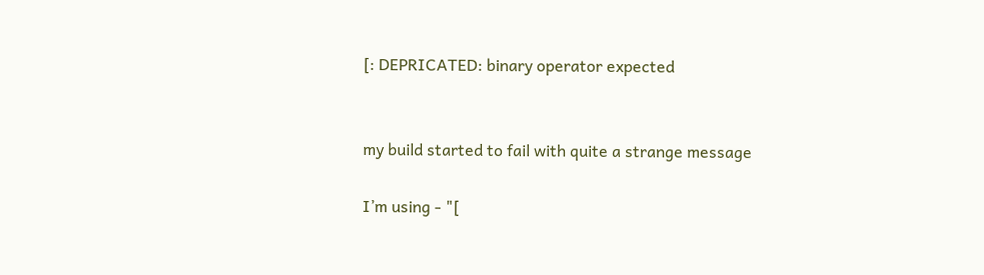[: DEPRICATED: binary operator expected


my build started to fail with quite a strange message

I’m using - "[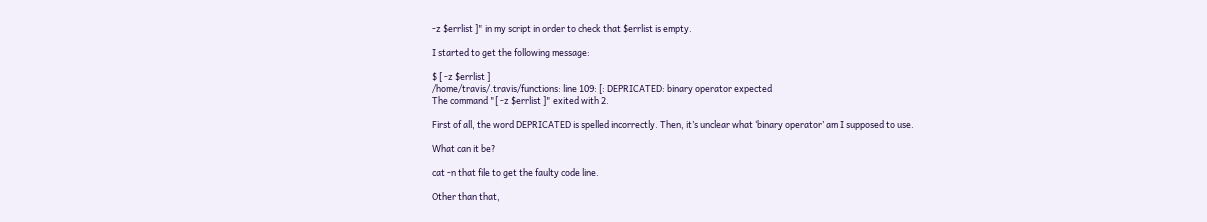-z $errlist ]" in my script in order to check that $errlist is empty.

I started to get the following message:

$ [ -z $errlist ]
/home/travis/.travis/functions: line 109: [: DEPRICATED: binary operator expected
The command "[ -z $errlist ]" exited with 2.

First of all, the word DEPRICATED is spelled incorrectly. Then, it’s unclear what ‘binary operator’ am I supposed to use.

What can it be?

cat -n that file to get the faulty code line.

Other than that,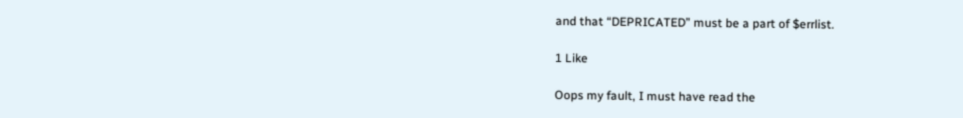and that “DEPRICATED” must be a part of $errlist.

1 Like

Oops my fault, I must have read the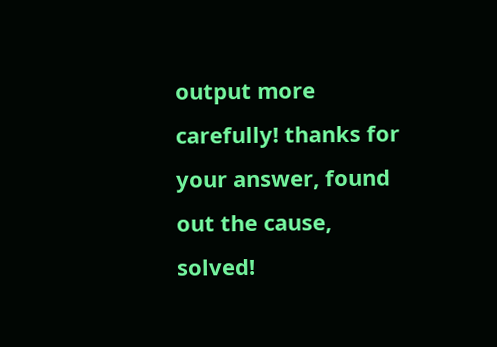output more carefully! thanks for your answer, found out the cause, solved!